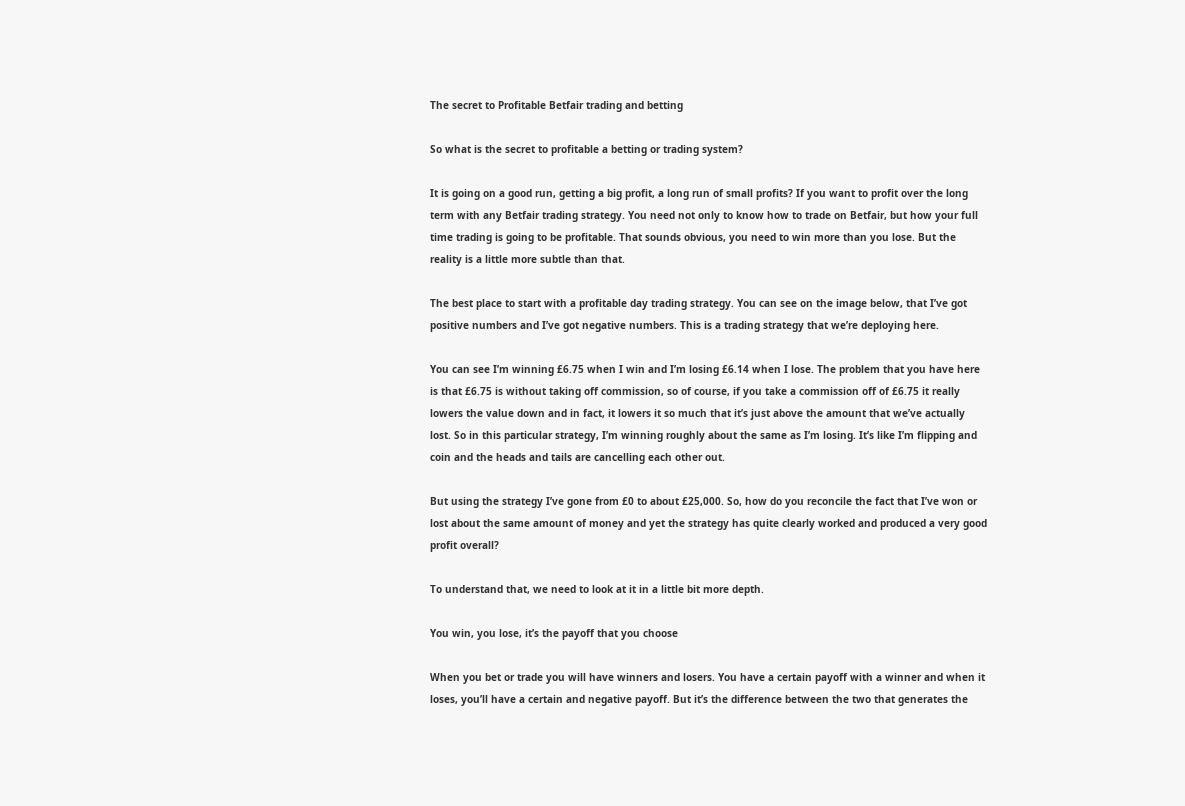The secret to Profitable Betfair trading and betting

So what is the secret to profitable a betting or trading system?

It is going on a good run, getting a big profit, a long run of small profits? If you want to profit over the long term with any Betfair trading strategy. You need not only to know how to trade on Betfair, but how your full time trading is going to be profitable. That sounds obvious, you need to win more than you lose. But the reality is a little more subtle than that.

The best place to start with a profitable day trading strategy. You can see on the image below, that I’ve got positive numbers and I’ve got negative numbers. This is a trading strategy that we’re deploying here.

You can see I’m winning £6.75 when I win and I’m losing £6.14 when I lose. The problem that you have here is that £6.75 is without taking off commission, so of course, if you take a commission off of £6.75 it really lowers the value down and in fact, it lowers it so much that it’s just above the amount that we’ve actually lost. So in this particular strategy, I’m winning roughly about the same as I’m losing. It’s like I’m flipping and coin and the heads and tails are cancelling each other out.

But using the strategy I’ve gone from £0 to about £25,000. So, how do you reconcile the fact that I’ve won or lost about the same amount of money and yet the strategy has quite clearly worked and produced a very good profit overall?

To understand that, we need to look at it in a little bit more depth.

You win, you lose, it’s the payoff that you choose

When you bet or trade you will have winners and losers. You have a certain payoff with a winner and when it loses, you’ll have a certain and negative payoff. But it’s the difference between the two that generates the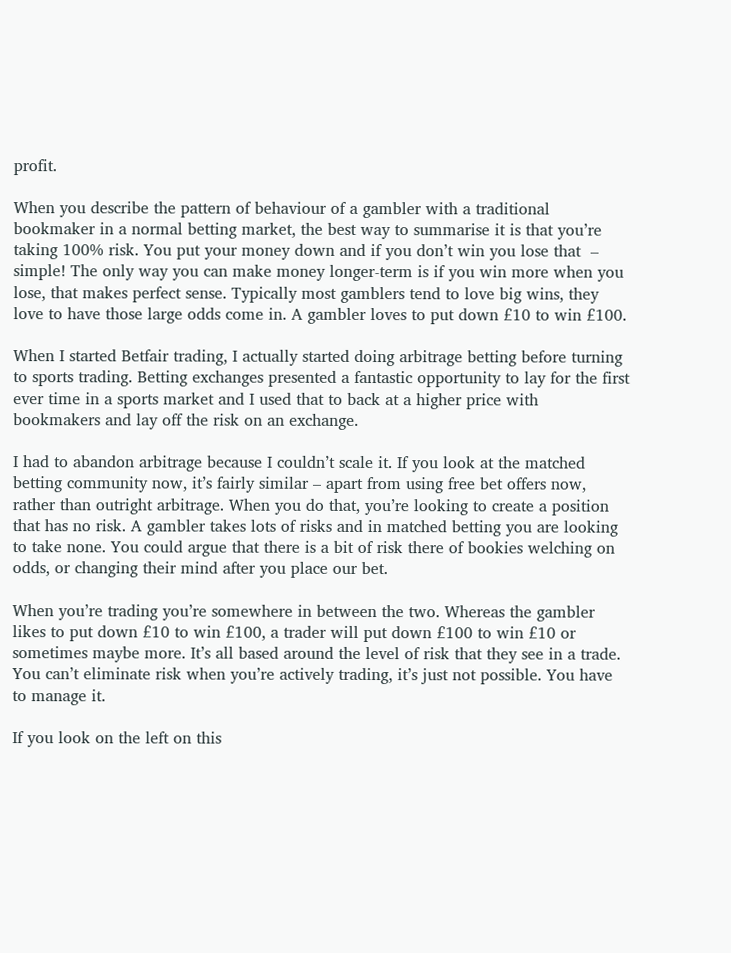profit.

When you describe the pattern of behaviour of a gambler with a traditional bookmaker in a normal betting market, the best way to summarise it is that you’re taking 100% risk. You put your money down and if you don’t win you lose that  – simple! The only way you can make money longer-term is if you win more when you lose, that makes perfect sense. Typically most gamblers tend to love big wins, they love to have those large odds come in. A gambler loves to put down £10 to win £100.

When I started Betfair trading, I actually started doing arbitrage betting before turning to sports trading. Betting exchanges presented a fantastic opportunity to lay for the first ever time in a sports market and I used that to back at a higher price with bookmakers and lay off the risk on an exchange.

I had to abandon arbitrage because I couldn’t scale it. If you look at the matched betting community now, it’s fairly similar – apart from using free bet offers now, rather than outright arbitrage. When you do that, you’re looking to create a position that has no risk. A gambler takes lots of risks and in matched betting you are looking to take none. You could argue that there is a bit of risk there of bookies welching on odds, or changing their mind after you place our bet.

When you’re trading you’re somewhere in between the two. Whereas the gambler likes to put down £10 to win £100, a trader will put down £100 to win £10 or sometimes maybe more. It’s all based around the level of risk that they see in a trade. You can’t eliminate risk when you’re actively trading, it’s just not possible. You have to manage it.

If you look on the left on this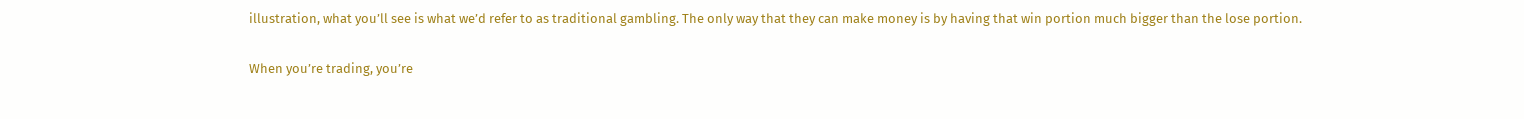illustration, what you’ll see is what we’d refer to as traditional gambling. The only way that they can make money is by having that win portion much bigger than the lose portion.

When you’re trading, you’re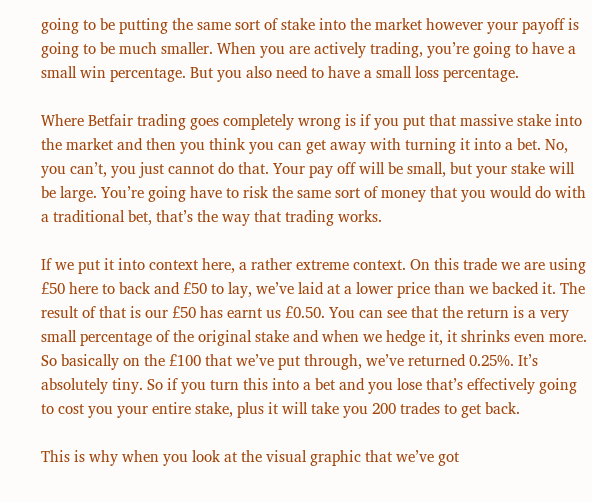going to be putting the same sort of stake into the market however your payoff is going to be much smaller. When you are actively trading, you’re going to have a small win percentage. But you also need to have a small loss percentage.

Where Betfair trading goes completely wrong is if you put that massive stake into the market and then you think you can get away with turning it into a bet. No, you can’t, you just cannot do that. Your pay off will be small, but your stake will be large. You’re going have to risk the same sort of money that you would do with a traditional bet, that’s the way that trading works.

If we put it into context here, a rather extreme context. On this trade we are using £50 here to back and £50 to lay, we’ve laid at a lower price than we backed it. The result of that is our £50 has earnt us £0.50. You can see that the return is a very small percentage of the original stake and when we hedge it, it shrinks even more. So basically on the £100 that we’ve put through, we’ve returned 0.25%. It’s absolutely tiny. So if you turn this into a bet and you lose that’s effectively going to cost you your entire stake, plus it will take you 200 trades to get back.

This is why when you look at the visual graphic that we’ve got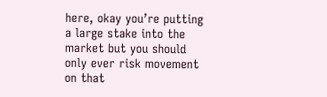here, okay you’re putting a large stake into the market but you should only ever risk movement on that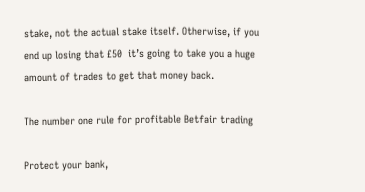stake, not the actual stake itself. Otherwise, if you end up losing that £50  it’s going to take you a huge amount of trades to get that money back.

The number one rule for profitable Betfair trading

Protect your bank,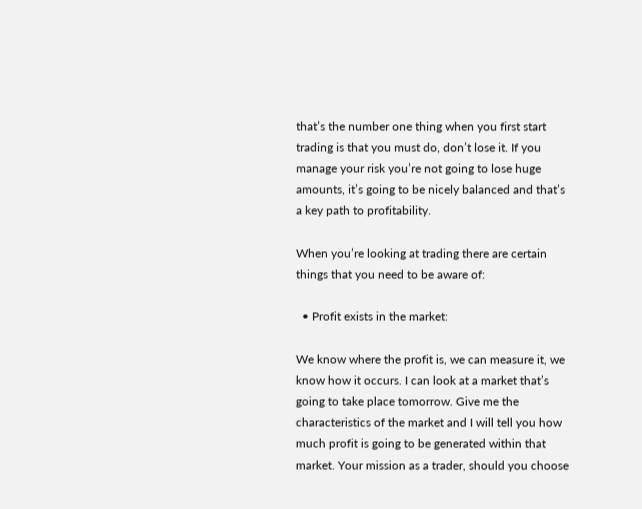that’s the number one thing when you first start trading is that you must do, don’t lose it. If you manage your risk you’re not going to lose huge amounts, it’s going to be nicely balanced and that’s a key path to profitability.

When you’re looking at trading there are certain things that you need to be aware of:

  • Profit exists in the market:

We know where the profit is, we can measure it, we know how it occurs. I can look at a market that’s going to take place tomorrow. Give me the characteristics of the market and I will tell you how much profit is going to be generated within that market. Your mission as a trader, should you choose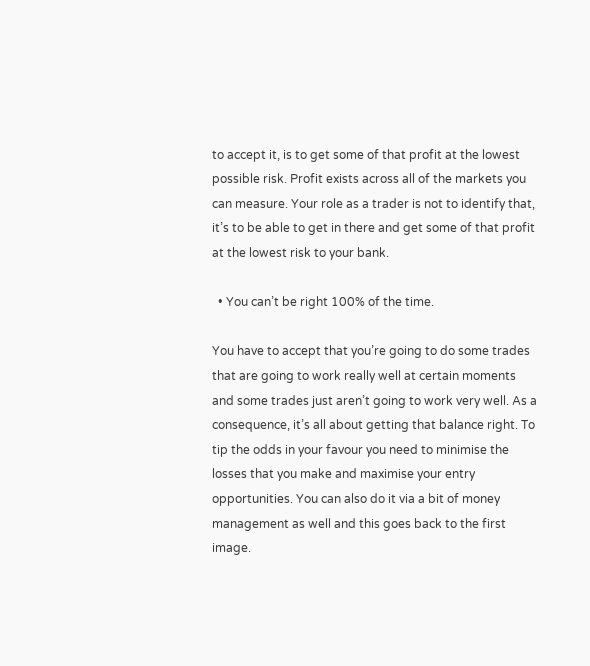to accept it, is to get some of that profit at the lowest possible risk. Profit exists across all of the markets you can measure. Your role as a trader is not to identify that, it’s to be able to get in there and get some of that profit at the lowest risk to your bank.

  • You can’t be right 100% of the time.

You have to accept that you’re going to do some trades that are going to work really well at certain moments and some trades just aren’t going to work very well. As a consequence, it’s all about getting that balance right. To tip the odds in your favour you need to minimise the losses that you make and maximise your entry opportunities. You can also do it via a bit of money management as well and this goes back to the first image.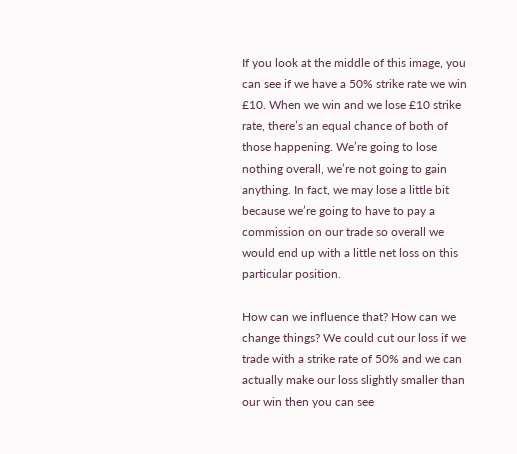If you look at the middle of this image, you can see if we have a 50% strike rate we win £10. When we win and we lose £10 strike rate, there’s an equal chance of both of those happening. We’re going to lose nothing overall, we’re not going to gain anything. In fact, we may lose a little bit because we’re going to have to pay a commission on our trade so overall we would end up with a little net loss on this particular position.

How can we influence that? How can we change things? We could cut our loss if we trade with a strike rate of 50% and we can actually make our loss slightly smaller than our win then you can see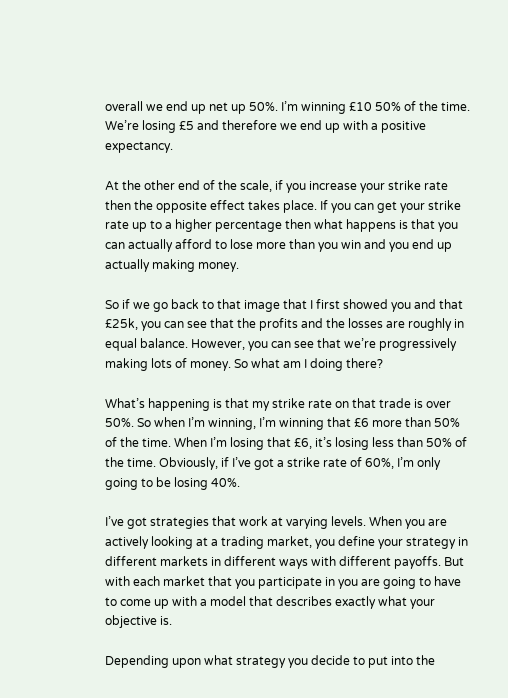overall we end up net up 50%. I’m winning £10 50% of the time. We’re losing £5 and therefore we end up with a positive expectancy.

At the other end of the scale, if you increase your strike rate then the opposite effect takes place. If you can get your strike rate up to a higher percentage then what happens is that you can actually afford to lose more than you win and you end up actually making money.

So if we go back to that image that I first showed you and that £25k, you can see that the profits and the losses are roughly in equal balance. However, you can see that we’re progressively making lots of money. So what am I doing there?

What’s happening is that my strike rate on that trade is over 50%. So when I’m winning, I’m winning that £6 more than 50% of the time. When I’m losing that £6, it’s losing less than 50% of the time. Obviously, if I’ve got a strike rate of 60%, I’m only going to be losing 40%.

I’ve got strategies that work at varying levels. When you are actively looking at a trading market, you define your strategy in different markets in different ways with different payoffs. But with each market that you participate in you are going to have to come up with a model that describes exactly what your objective is.

Depending upon what strategy you decide to put into the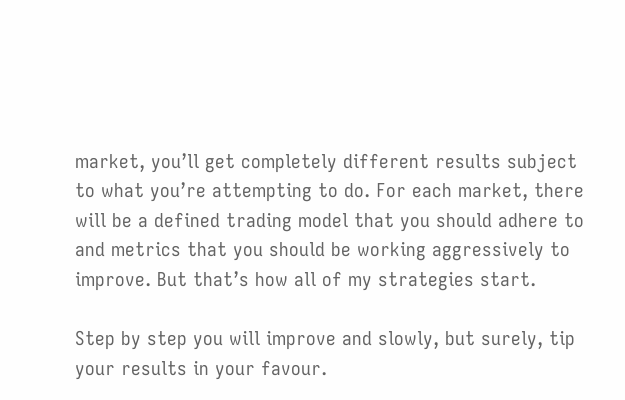market, you’ll get completely different results subject to what you’re attempting to do. For each market, there will be a defined trading model that you should adhere to and metrics that you should be working aggressively to improve. But that’s how all of my strategies start.

Step by step you will improve and slowly, but surely, tip your results in your favour.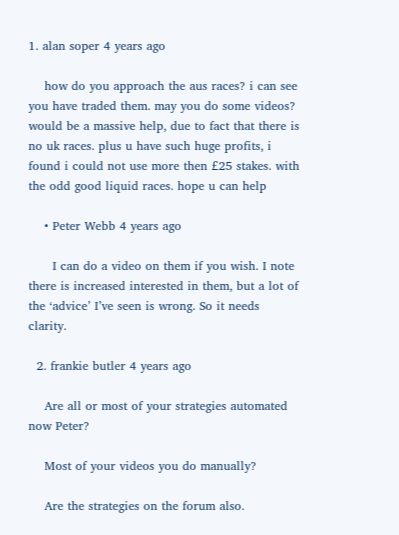1. alan soper 4 years ago

    how do you approach the aus races? i can see you have traded them. may you do some videos? would be a massive help, due to fact that there is no uk races. plus u have such huge profits, i found i could not use more then £25 stakes. with the odd good liquid races. hope u can help

    • Peter Webb 4 years ago

      I can do a video on them if you wish. I note there is increased interested in them, but a lot of the ‘advice’ I’ve seen is wrong. So it needs clarity.

  2. frankie butler 4 years ago

    Are all or most of your strategies automated now Peter?

    Most of your videos you do manually?

    Are the strategies on the forum also.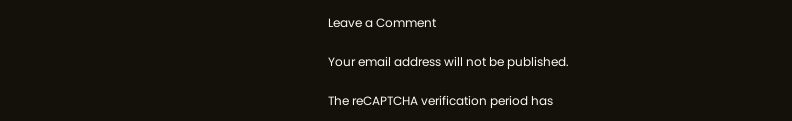Leave a Comment

Your email address will not be published.

The reCAPTCHA verification period has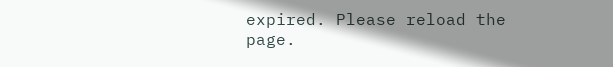expired. Please reload the page.